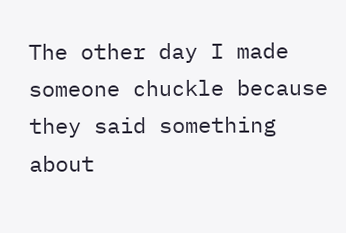The other day I made someone chuckle because they said something about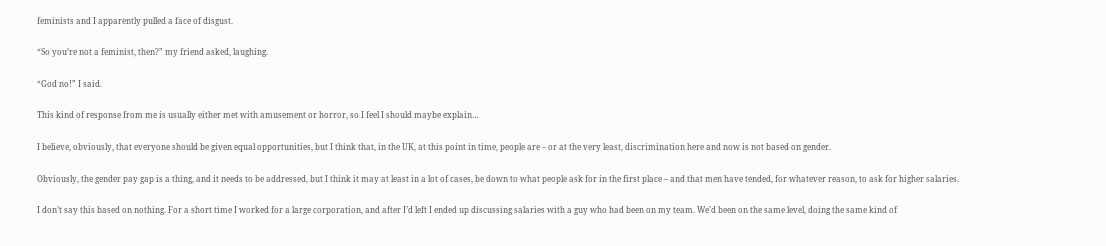feminists and I apparently pulled a face of disgust.

“So you’re not a feminist, then?” my friend asked, laughing.

“God no!” I said.

This kind of response from me is usually either met with amusement or horror, so I feel I should maybe explain…

I believe, obviously, that everyone should be given equal opportunities, but I think that, in the UK, at this point in time, people are – or at the very least, discrimination here and now is not based on gender.

Obviously, the gender pay gap is a thing, and it needs to be addressed, but I think it may at least in a lot of cases, be down to what people ask for in the first place – and that men have tended, for whatever reason, to ask for higher salaries.

I don’t say this based on nothing. For a short time I worked for a large corporation, and after I’d left I ended up discussing salaries with a guy who had been on my team. We’d been on the same level, doing the same kind of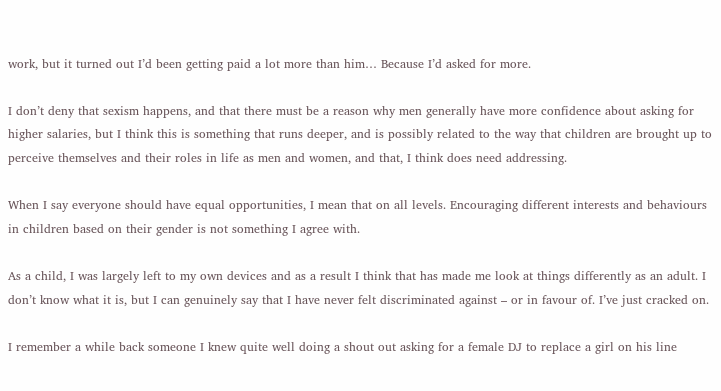work, but it turned out I’d been getting paid a lot more than him… Because I’d asked for more.

I don’t deny that sexism happens, and that there must be a reason why men generally have more confidence about asking for higher salaries, but I think this is something that runs deeper, and is possibly related to the way that children are brought up to perceive themselves and their roles in life as men and women, and that, I think does need addressing.

When I say everyone should have equal opportunities, I mean that on all levels. Encouraging different interests and behaviours in children based on their gender is not something I agree with.

As a child, I was largely left to my own devices and as a result I think that has made me look at things differently as an adult. I don’t know what it is, but I can genuinely say that I have never felt discriminated against – or in favour of. I’ve just cracked on.

I remember a while back someone I knew quite well doing a shout out asking for a female DJ to replace a girl on his line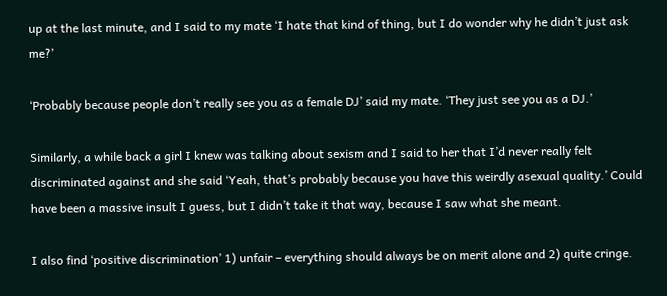up at the last minute, and I said to my mate ‘I hate that kind of thing, but I do wonder why he didn’t just ask me?’

‘Probably because people don’t really see you as a female DJ’ said my mate. ‘They just see you as a DJ.’

Similarly, a while back a girl I knew was talking about sexism and I said to her that I’d never really felt discriminated against and she said ‘Yeah, that’s probably because you have this weirdly asexual quality.’ Could have been a massive insult I guess, but I didn’t take it that way, because I saw what she meant.

I also find ‘positive discrimination’ 1) unfair – everything should always be on merit alone and 2) quite cringe.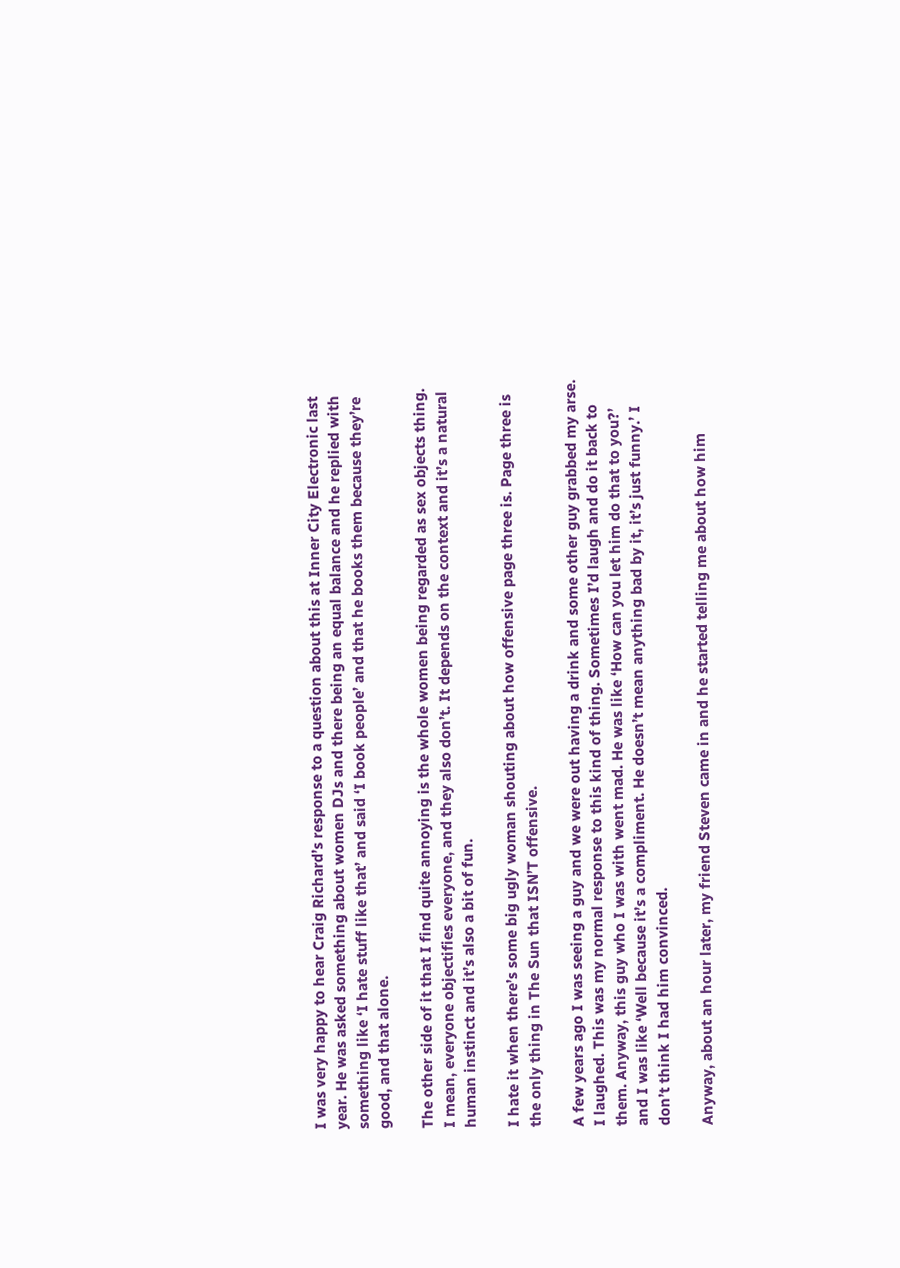I was very happy to hear Craig Richard’s response to a question about this at Inner City Electronic last year. He was asked something about women DJs and there being an equal balance and he replied with something like ‘I hate stuff like that’ and said ‘I book people’ and that he books them because they’re good, and that alone.

The other side of it that I find quite annoying is the whole women being regarded as sex objects thing. I mean, everyone objectifies everyone, and they also don’t. It depends on the context and it’s a natural human instinct and it’s also a bit of fun.

I hate it when there’s some big ugly woman shouting about how offensive page three is. Page three is the only thing in The Sun that ISN’T offensive.

A few years ago I was seeing a guy and we were out having a drink and some other guy grabbed my arse. I laughed. This was my normal response to this kind of thing. Sometimes I’d laugh and do it back to them. Anyway, this guy who I was with went mad. He was like ‘How can you let him do that to you?’ and I was like ‘Well because it’s a compliment. He doesn’t mean anything bad by it, it’s just funny.’ I don’t think I had him convinced.

Anyway, about an hour later, my friend Steven came in and he started telling me about how him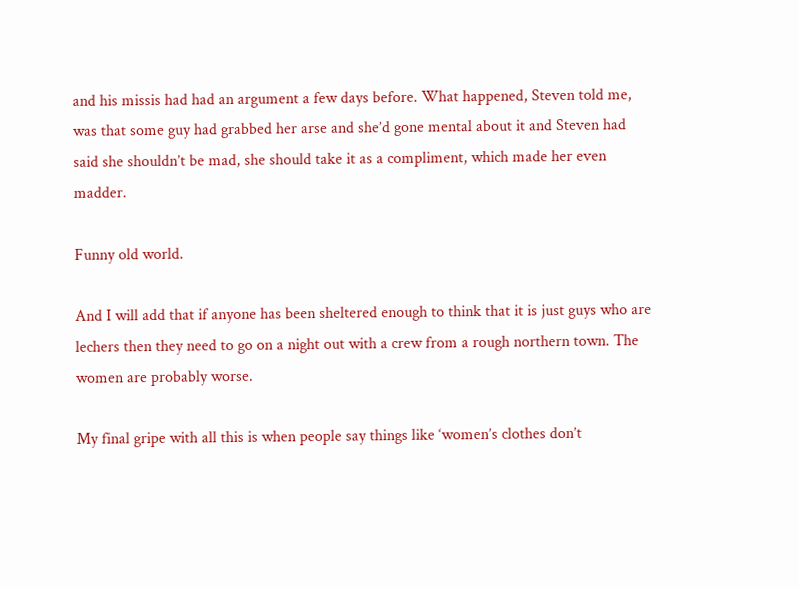and his missis had had an argument a few days before. What happened, Steven told me, was that some guy had grabbed her arse and she’d gone mental about it and Steven had said she shouldn’t be mad, she should take it as a compliment, which made her even madder.

Funny old world.

And I will add that if anyone has been sheltered enough to think that it is just guys who are lechers then they need to go on a night out with a crew from a rough northern town. The women are probably worse.

My final gripe with all this is when people say things like ‘women’s clothes don’t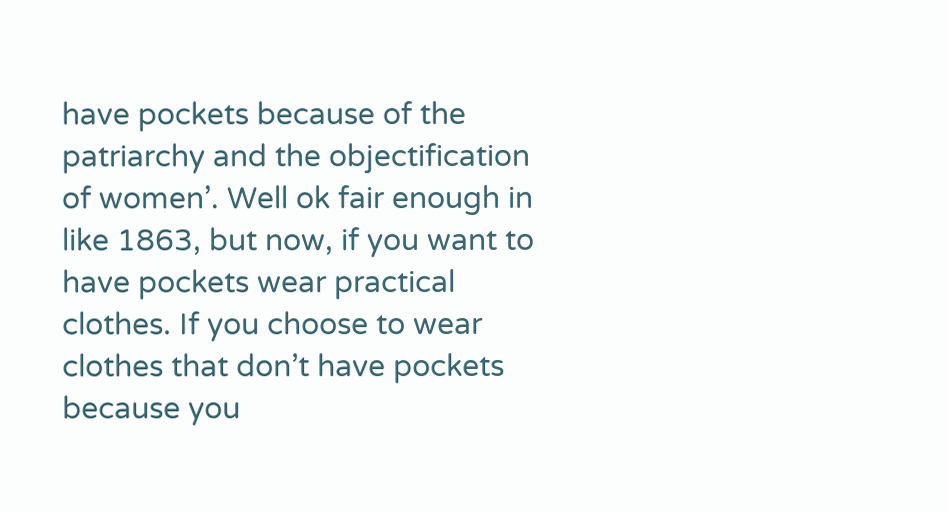have pockets because of the patriarchy and the objectification of women’. Well ok fair enough in like 1863, but now, if you want to have pockets wear practical clothes. If you choose to wear clothes that don’t have pockets because you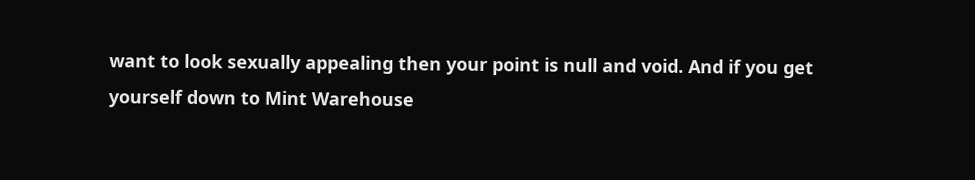want to look sexually appealing then your point is null and void. And if you get yourself down to Mint Warehouse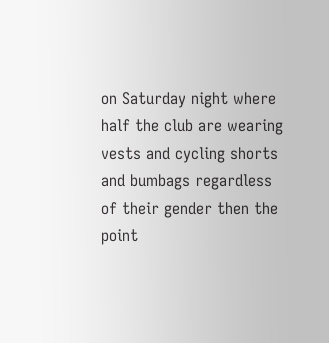on Saturday night where half the club are wearing vests and cycling shorts and bumbags regardless of their gender then the point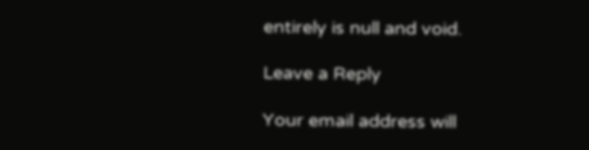entirely is null and void.

Leave a Reply

Your email address will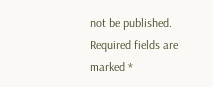not be published. Required fields are marked *